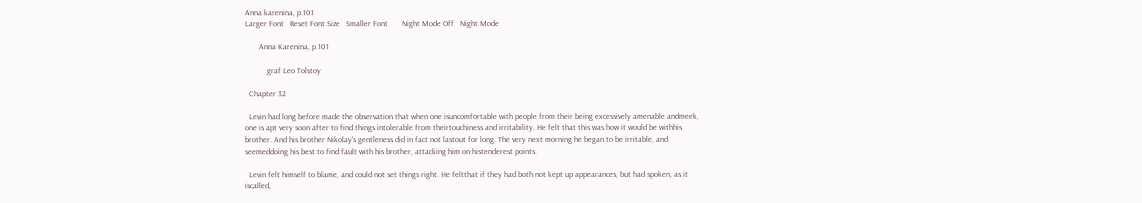Anna karenina, p.101
Larger Font   Reset Font Size   Smaller Font       Night Mode Off   Night Mode

       Anna Karenina, p.101

           graf Leo Tolstoy

  Chapter 32

  Levin had long before made the observation that when one isuncomfortable with people from their being excessively amenable andmeek, one is apt very soon after to find things intolerable from theirtouchiness and irritability. He felt that this was how it would be withhis brother. And his brother Nikolay's gentleness did in fact not lastout for long. The very next morning he began to be irritable, and seemeddoing his best to find fault with his brother, attacking him on histenderest points.

  Levin felt himself to blame, and could not set things right. He feltthat if they had both not kept up appearances, but had spoken, as it iscalled,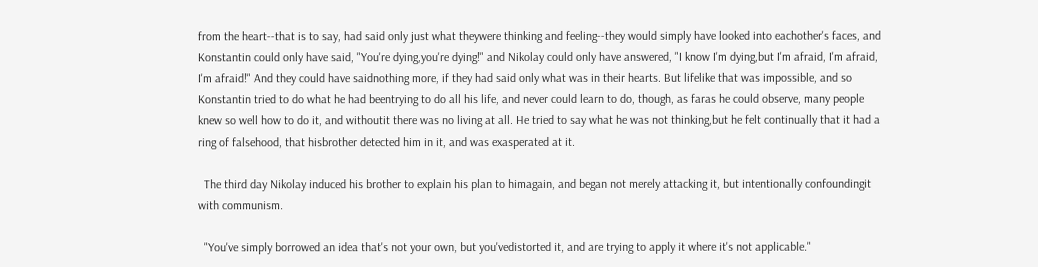from the heart--that is to say, had said only just what theywere thinking and feeling--they would simply have looked into eachother's faces, and Konstantin could only have said, "You're dying,you're dying!" and Nikolay could only have answered, "I know I'm dying,but I'm afraid, I'm afraid, I'm afraid!" And they could have saidnothing more, if they had said only what was in their hearts. But lifelike that was impossible, and so Konstantin tried to do what he had beentrying to do all his life, and never could learn to do, though, as faras he could observe, many people knew so well how to do it, and withoutit there was no living at all. He tried to say what he was not thinking,but he felt continually that it had a ring of falsehood, that hisbrother detected him in it, and was exasperated at it.

  The third day Nikolay induced his brother to explain his plan to himagain, and began not merely attacking it, but intentionally confoundingit with communism.

  "You've simply borrowed an idea that's not your own, but you'vedistorted it, and are trying to apply it where it's not applicable."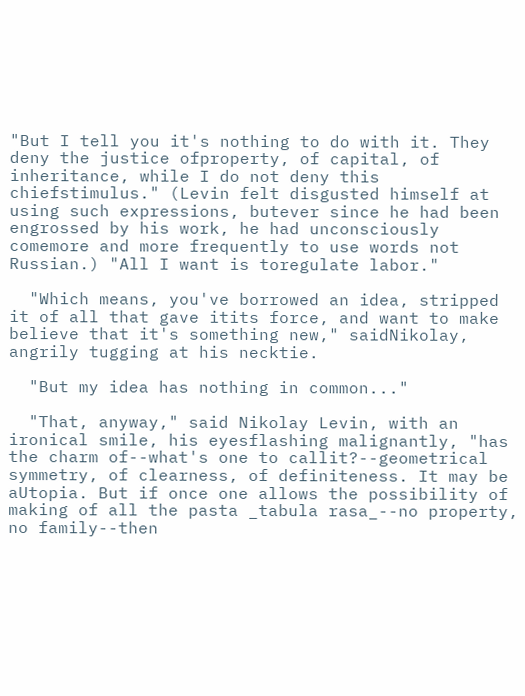"But I tell you it's nothing to do with it. They deny the justice ofproperty, of capital, of inheritance, while I do not deny this chiefstimulus." (Levin felt disgusted himself at using such expressions, butever since he had been engrossed by his work, he had unconsciously comemore and more frequently to use words not Russian.) "All I want is toregulate labor."

  "Which means, you've borrowed an idea, stripped it of all that gave itits force, and want to make believe that it's something new," saidNikolay, angrily tugging at his necktie.

  "But my idea has nothing in common..."

  "That, anyway," said Nikolay Levin, with an ironical smile, his eyesflashing malignantly, "has the charm of--what's one to callit?--geometrical symmetry, of clearness, of definiteness. It may be aUtopia. But if once one allows the possibility of making of all the pasta _tabula rasa_--no property, no family--then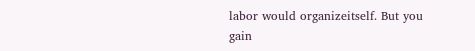labor would organizeitself. But you gain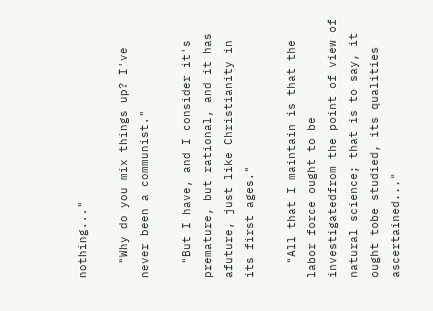nothing..."

  "Why do you mix things up? I've never been a communist."

  "But I have, and I consider it's premature, but rational, and it has afuture, just like Christianity in its first ages."

  "All that I maintain is that the labor force ought to be investigatedfrom the point of view of natural science; that is to say, it ought tobe studied, its qualities ascertained..."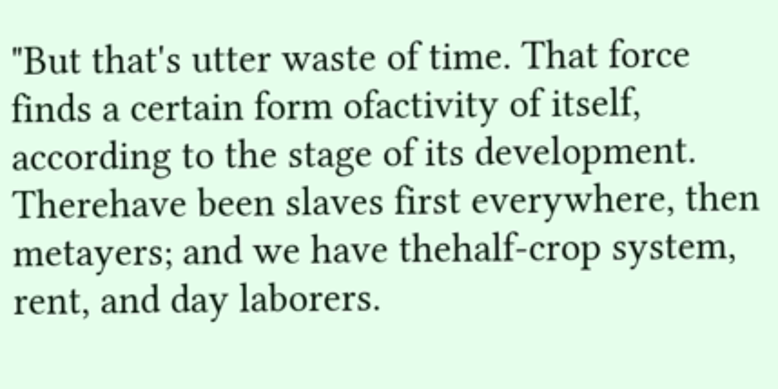"But that's utter waste of time. That force finds a certain form ofactivity of itself, according to the stage of its development. Therehave been slaves first everywhere, then metayers; and we have thehalf-crop system, rent, and day laborers.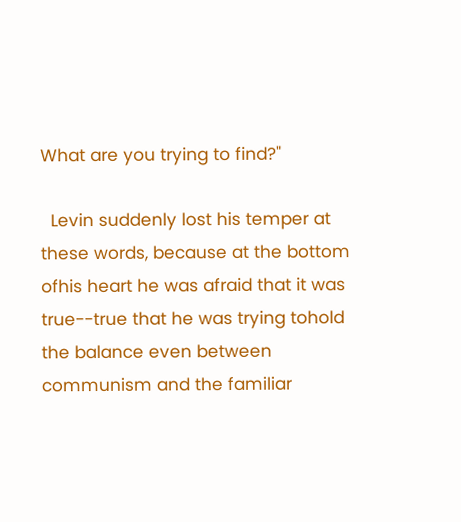What are you trying to find?"

  Levin suddenly lost his temper at these words, because at the bottom ofhis heart he was afraid that it was true--true that he was trying tohold the balance even between communism and the familiar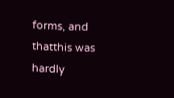forms, and thatthis was hardly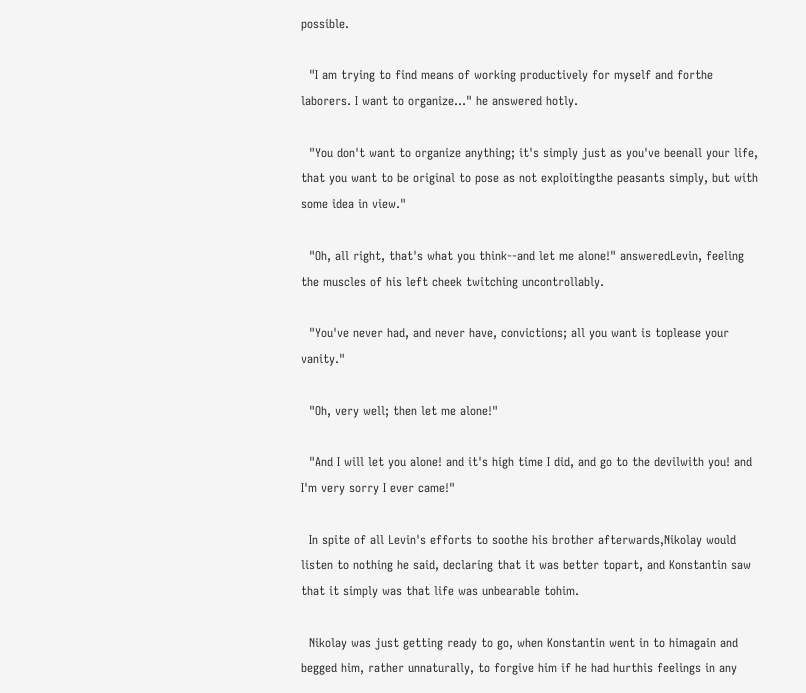possible.

  "I am trying to find means of working productively for myself and forthe laborers. I want to organize..." he answered hotly.

  "You don't want to organize anything; it's simply just as you've beenall your life, that you want to be original to pose as not exploitingthe peasants simply, but with some idea in view."

  "Oh, all right, that's what you think--and let me alone!" answeredLevin, feeling the muscles of his left cheek twitching uncontrollably.

  "You've never had, and never have, convictions; all you want is toplease your vanity."

  "Oh, very well; then let me alone!"

  "And I will let you alone! and it's high time I did, and go to the devilwith you! and I'm very sorry I ever came!"

  In spite of all Levin's efforts to soothe his brother afterwards,Nikolay would listen to nothing he said, declaring that it was better topart, and Konstantin saw that it simply was that life was unbearable tohim.

  Nikolay was just getting ready to go, when Konstantin went in to himagain and begged him, rather unnaturally, to forgive him if he had hurthis feelings in any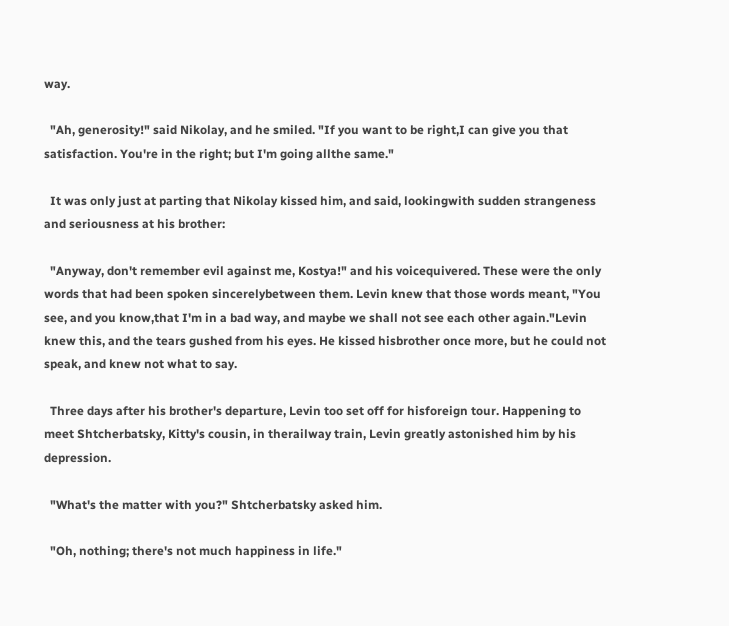way.

  "Ah, generosity!" said Nikolay, and he smiled. "If you want to be right,I can give you that satisfaction. You're in the right; but I'm going allthe same."

  It was only just at parting that Nikolay kissed him, and said, lookingwith sudden strangeness and seriousness at his brother:

  "Anyway, don't remember evil against me, Kostya!" and his voicequivered. These were the only words that had been spoken sincerelybetween them. Levin knew that those words meant, "You see, and you know,that I'm in a bad way, and maybe we shall not see each other again."Levin knew this, and the tears gushed from his eyes. He kissed hisbrother once more, but he could not speak, and knew not what to say.

  Three days after his brother's departure, Levin too set off for hisforeign tour. Happening to meet Shtcherbatsky, Kitty's cousin, in therailway train, Levin greatly astonished him by his depression.

  "What's the matter with you?" Shtcherbatsky asked him.

  "Oh, nothing; there's not much happiness in life."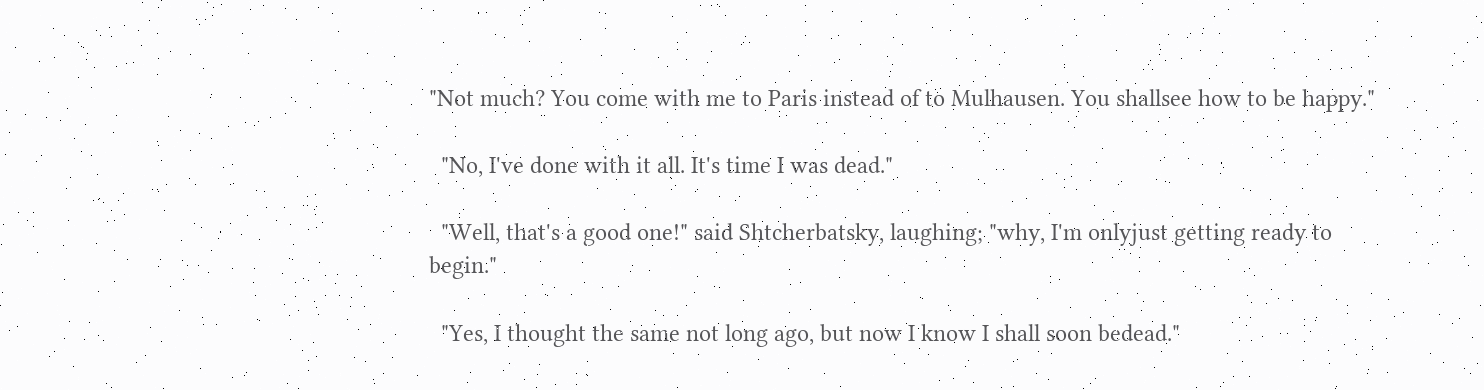"Not much? You come with me to Paris instead of to Mulhausen. You shallsee how to be happy."

  "No, I've done with it all. It's time I was dead."

  "Well, that's a good one!" said Shtcherbatsky, laughing; "why, I'm onlyjust getting ready to begin."

  "Yes, I thought the same not long ago, but now I know I shall soon bedead."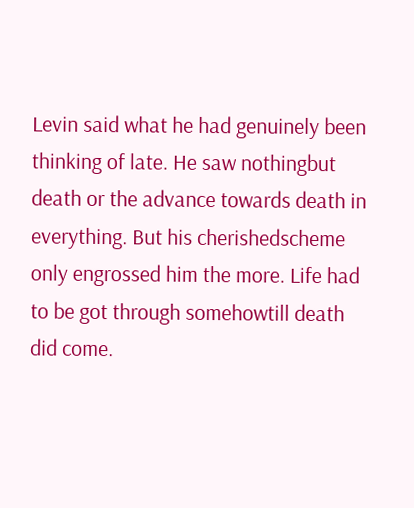Levin said what he had genuinely been thinking of late. He saw nothingbut death or the advance towards death in everything. But his cherishedscheme only engrossed him the more. Life had to be got through somehowtill death did come.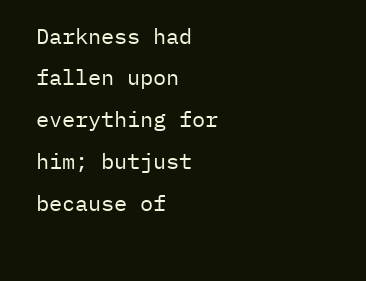Darkness had fallen upon everything for him; butjust because of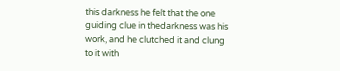this darkness he felt that the one guiding clue in thedarkness was his work, and he clutched it and clung to it with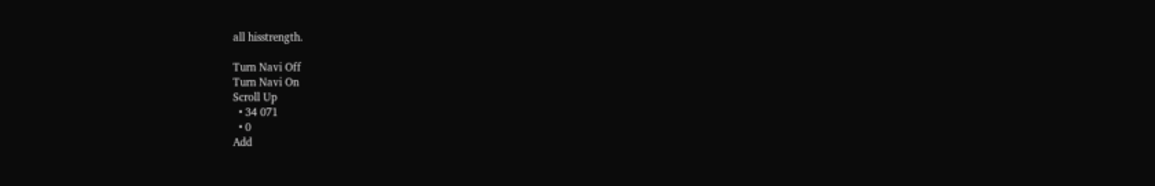all hisstrength.

Turn Navi Off
Turn Navi On
Scroll Up
  • 34 071
  • 0
Add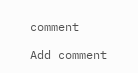comment

Add comment